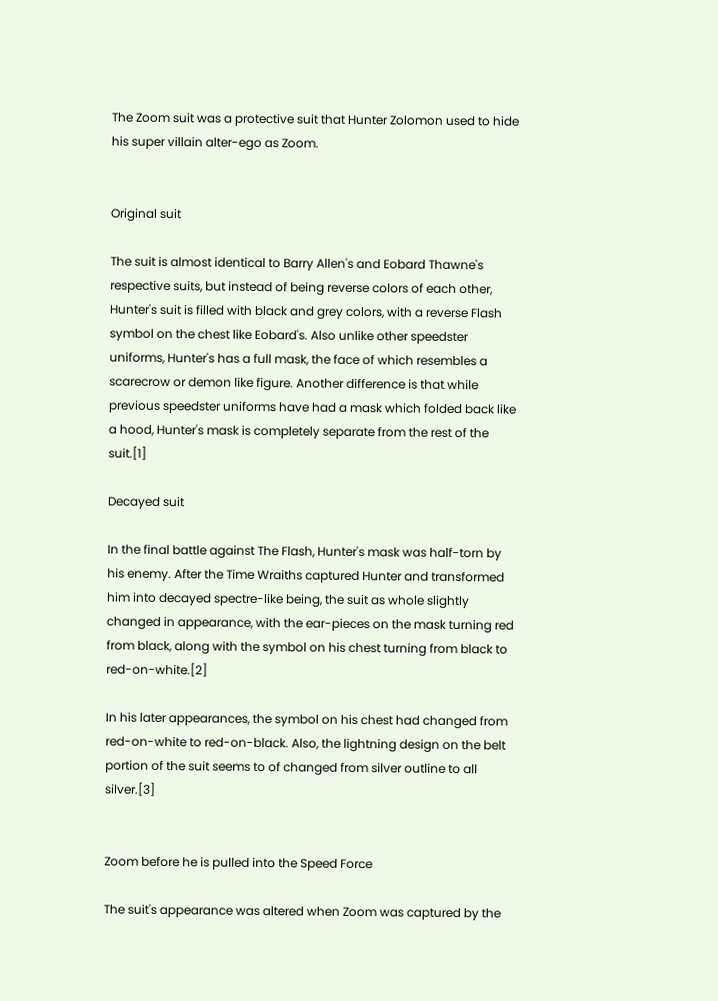The Zoom suit was a protective suit that Hunter Zolomon used to hide his super villain alter-ego as Zoom.


Original suit

The suit is almost identical to Barry Allen's and Eobard Thawne's respective suits, but instead of being reverse colors of each other, Hunter's suit is filled with black and grey colors, with a reverse Flash symbol on the chest like Eobard's. Also unlike other speedster uniforms, Hunter's has a full mask, the face of which resembles a scarecrow or demon like figure. Another difference is that while previous speedster uniforms have had a mask which folded back like a hood, Hunter's mask is completely separate from the rest of the suit.[1]

Decayed suit

In the final battle against The Flash, Hunter's mask was half-torn by his enemy. After the Time Wraiths captured Hunter and transformed him into decayed spectre-like being, the suit as whole slightly changed in appearance, with the ear-pieces on the mask turning red from black, along with the symbol on his chest turning from black to red-on-white.[2]

In his later appearances, the symbol on his chest had changed from red-on-white to red-on-black. Also, the lightning design on the belt portion of the suit seems to of changed from silver outline to all silver.[3]


Zoom before he is pulled into the Speed Force

The suit's appearance was altered when Zoom was captured by the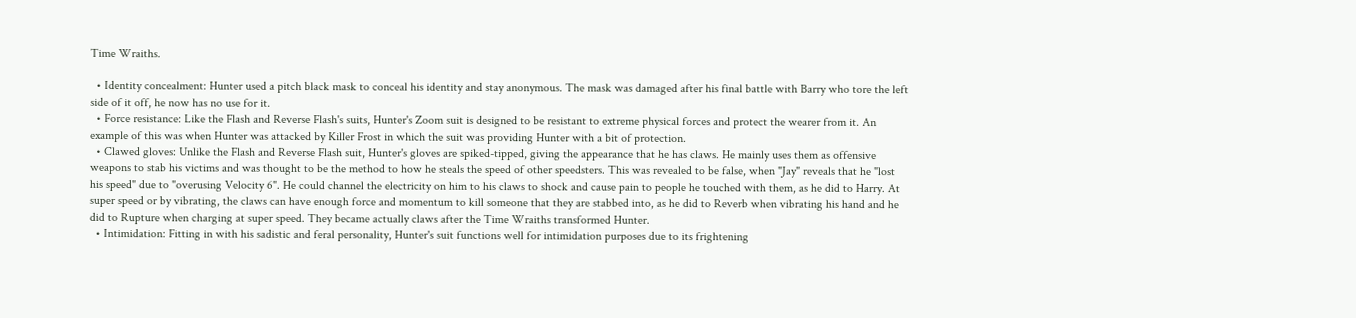Time Wraiths.

  • Identity concealment: Hunter used a pitch black mask to conceal his identity and stay anonymous. The mask was damaged after his final battle with Barry who tore the left side of it off, he now has no use for it.
  • Force resistance: Like the Flash and Reverse Flash's suits, Hunter's Zoom suit is designed to be resistant to extreme physical forces and protect the wearer from it. An example of this was when Hunter was attacked by Killer Frost in which the suit was providing Hunter with a bit of protection.
  • Clawed gloves: Unlike the Flash and Reverse Flash suit, Hunter's gloves are spiked-tipped, giving the appearance that he has claws. He mainly uses them as offensive weapons to stab his victims and was thought to be the method to how he steals the speed of other speedsters. This was revealed to be false, when "Jay" reveals that he "lost his speed" due to "overusing Velocity 6". He could channel the electricity on him to his claws to shock and cause pain to people he touched with them, as he did to Harry. At super speed or by vibrating, the claws can have enough force and momentum to kill someone that they are stabbed into, as he did to Reverb when vibrating his hand and he did to Rupture when charging at super speed. They became actually claws after the Time Wraiths transformed Hunter.
  • Intimidation: Fitting in with his sadistic and feral personality, Hunter's suit functions well for intimidation purposes due to its frightening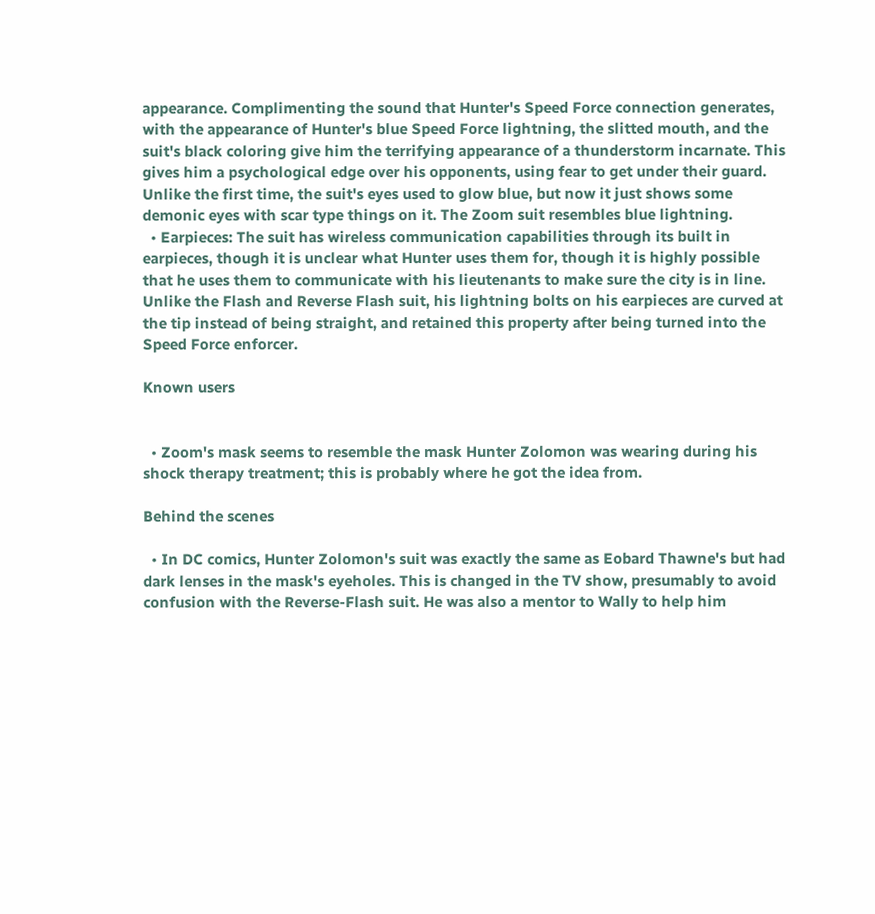appearance. Complimenting the sound that Hunter's Speed Force connection generates, with the appearance of Hunter's blue Speed Force lightning, the slitted mouth, and the suit's black coloring give him the terrifying appearance of a thunderstorm incarnate. This gives him a psychological edge over his opponents, using fear to get under their guard. Unlike the first time, the suit's eyes used to glow blue, but now it just shows some demonic eyes with scar type things on it. The Zoom suit resembles blue lightning.
  • Earpieces: The suit has wireless communication capabilities through its built in earpieces, though it is unclear what Hunter uses them for, though it is highly possible that he uses them to communicate with his lieutenants to make sure the city is in line. Unlike the Flash and Reverse Flash suit, his lightning bolts on his earpieces are curved at the tip instead of being straight, and retained this property after being turned into the Speed Force enforcer.

Known users


  • Zoom's mask seems to resemble the mask Hunter Zolomon was wearing during his shock therapy treatment; this is probably where he got the idea from.

Behind the scenes

  • In DC comics, Hunter Zolomon's suit was exactly the same as Eobard Thawne's but had dark lenses in the mask's eyeholes. This is changed in the TV show, presumably to avoid confusion with the Reverse-Flash suit. He was also a mentor to Wally to help him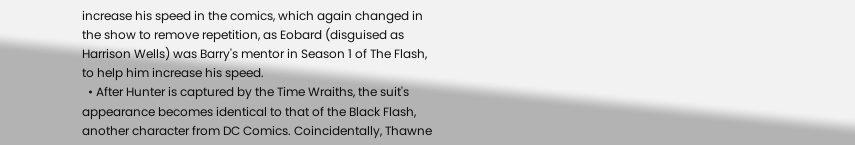increase his speed in the comics, which again changed in the show to remove repetition, as Eobard (disguised as Harrison Wells) was Barry's mentor in Season 1 of The Flash, to help him increase his speed.
  • After Hunter is captured by the Time Wraiths, the suit's appearance becomes identical to that of the Black Flash, another character from DC Comics. Coincidentally, Thawne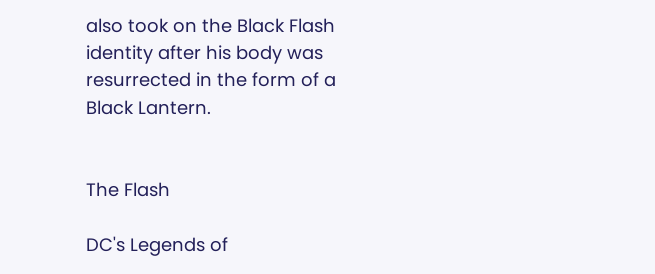also took on the Black Flash identity after his body was resurrected in the form of a Black Lantern.


The Flash

DC's Legends of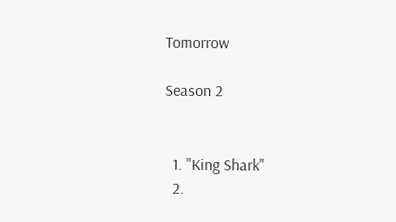Tomorrow

Season 2


  1. "King Shark"
  2.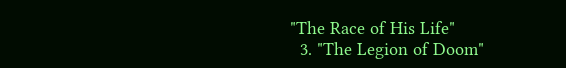"The Race of His Life"
  3. "The Legion of Doom"